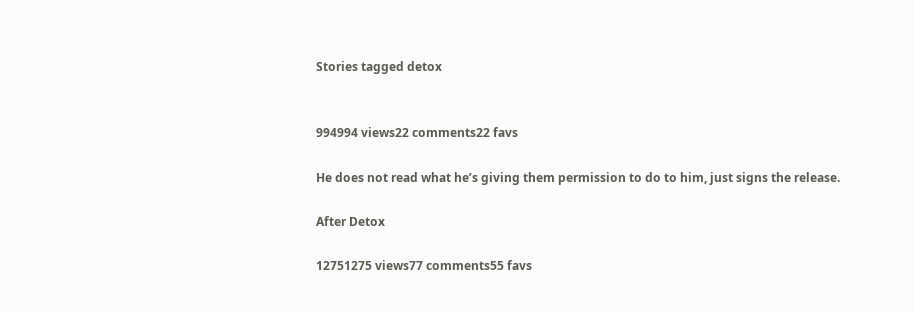Stories tagged detox


994994 views22 comments22 favs

He does not read what he’s giving them permission to do to him, just signs the release.

After Detox

12751275 views77 comments55 favs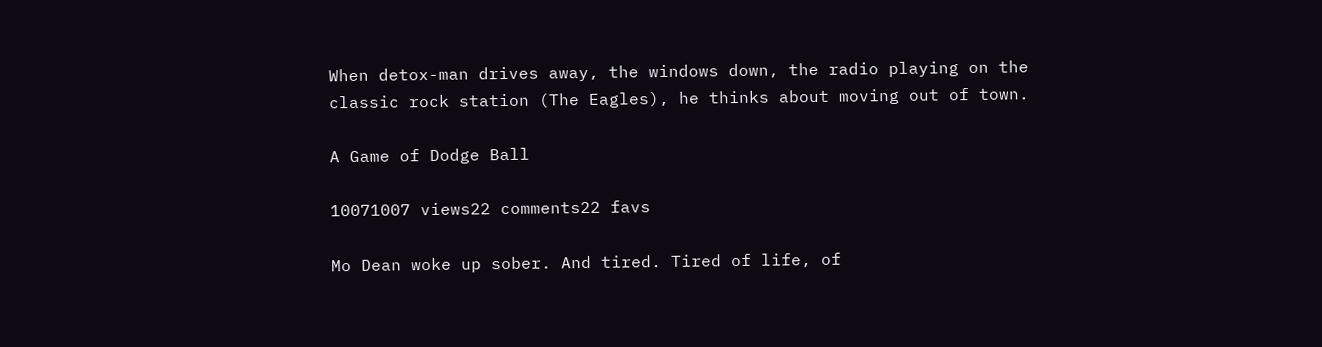When detox-man drives away, the windows down, the radio playing on the classic rock station (The Eagles), he thinks about moving out of town.

A Game of Dodge Ball

10071007 views22 comments22 favs

Mo Dean woke up sober. And tired. Tired of life, of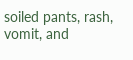soiled pants, rash, vomit, and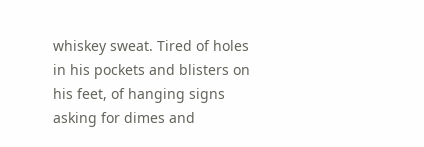whiskey sweat. Tired of holes in his pockets and blisters on his feet, of hanging signs asking for dimes and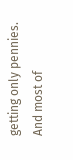getting only pennies. And most of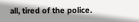all, tired of the police.